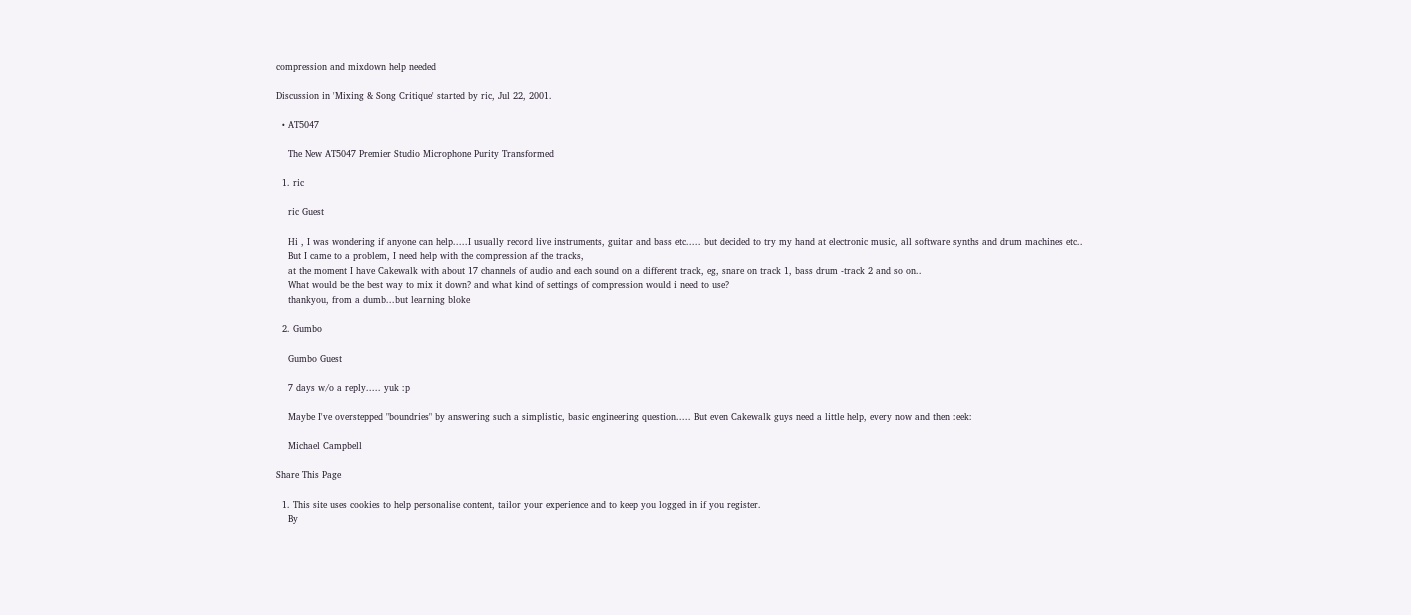compression and mixdown help needed

Discussion in 'Mixing & Song Critique' started by ric, Jul 22, 2001.

  • AT5047

    The New AT5047 Premier Studio Microphone Purity Transformed

  1. ric

    ric Guest

    Hi , I was wondering if anyone can help.....I usually record live instruments, guitar and bass etc..... but decided to try my hand at electronic music, all software synths and drum machines etc..
    But I came to a problem, I need help with the compression af the tracks,
    at the moment I have Cakewalk with about 17 channels of audio and each sound on a different track, eg, snare on track 1, bass drum -track 2 and so on..
    What would be the best way to mix it down? and what kind of settings of compression would i need to use?
    thankyou, from a dumb...but learning bloke

  2. Gumbo

    Gumbo Guest

    7 days w/o a reply..... yuk :p

    Maybe I've overstepped "boundries" by answering such a simplistic, basic engineering question..... But even Cakewalk guys need a little help, every now and then :eek:

    Michael Campbell

Share This Page

  1. This site uses cookies to help personalise content, tailor your experience and to keep you logged in if you register.
    By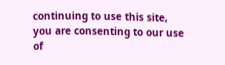continuing to use this site, you are consenting to our use of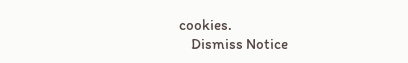cookies.
    Dismiss Notice